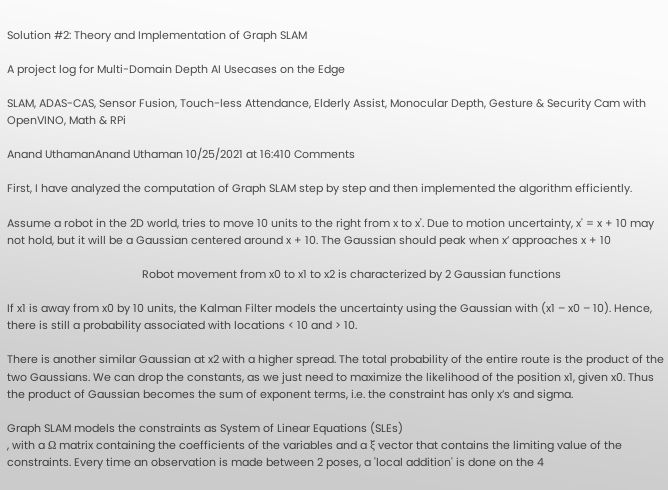Solution #2: Theory and Implementation of Graph SLAM

A project log for Multi-Domain Depth AI Usecases on the Edge

SLAM, ADAS-CAS, Sensor Fusion, Touch-less Attendance, Elderly Assist, Monocular Depth, Gesture & Security Cam with OpenVINO, Math & RPi

Anand UthamanAnand Uthaman 10/25/2021 at 16:410 Comments

First, I have analyzed the computation of Graph SLAM step by step and then implemented the algorithm efficiently.

Assume a robot in the 2D world, tries to move 10 units to the right from x to x'. Due to motion uncertainty, x' = x + 10 may not hold, but it will be a Gaussian centered around x + 10. The Gaussian should peak when x’ approaches x + 10

                                             Robot movement from x0 to x1 to x2 is characterized by 2 Gaussian functions

If x1 is away from x0 by 10 units, the Kalman Filter models the uncertainty using the Gaussian with (x1 – x0 – 10). Hence, there is still a probability associated with locations < 10 and > 10.

There is another similar Gaussian at x2 with a higher spread. The total probability of the entire route is the product of the two Gaussians. We can drop the constants, as we just need to maximize the likelihood of the position x1, given x0. Thus the product of Gaussian becomes the sum of exponent terms, i.e. the constraint has only x’s and sigma.

Graph SLAM models the constraints as System of Linear Equations (SLEs)
, with a Ω matrix containing the coefficients of the variables and a ξ vector that contains the limiting value of the constraints. Every time an observation is made between 2 poses, a 'local addition' is done on the 4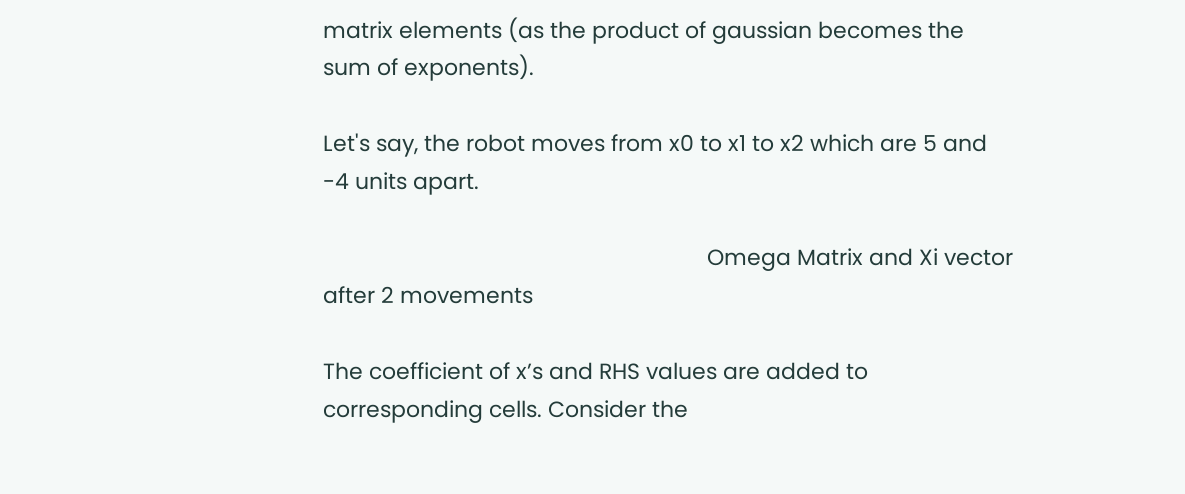matrix elements (as the product of gaussian becomes the sum of exponents).

Let's say, the robot moves from x0 to x1 to x2 which are 5 and -4 units apart.

                                                                Omega Matrix and Xi vector after 2 movements

The coefficient of x’s and RHS values are added to corresponding cells. Consider the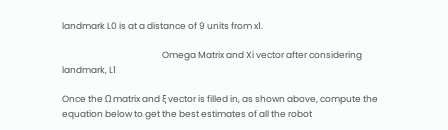landmark L0 is at a distance of 9 units from x1.

                                                  Omega Matrix and Xi vector after considering landmark, L1

Once the Ω matrix and ξ vector is filled in, as shown above, compute the equation below to get the best estimates of all the robot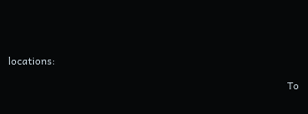locations:

                                                                                             To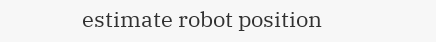estimate robot position